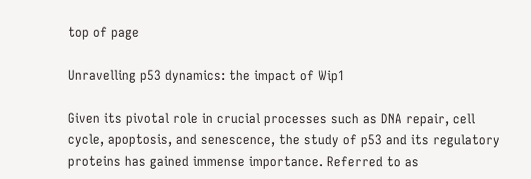top of page

Unravelling p53 dynamics: the impact of Wip1

Given its pivotal role in crucial processes such as DNA repair, cell cycle, apoptosis, and senescence, the study of p53 and its regulatory proteins has gained immense importance. Referred to as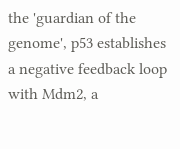the 'guardian of the genome', p53 establishes a negative feedback loop with Mdm2, a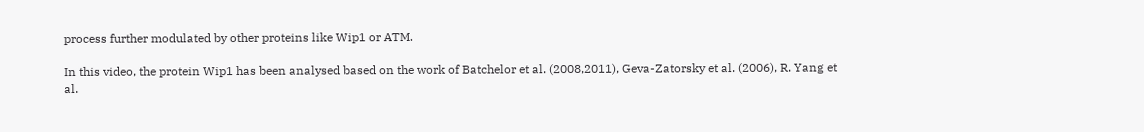process further modulated by other proteins like Wip1 or ATM.

In this video, the protein Wip1 has been analysed based on the work of Batchelor et al. (2008,2011), Geva-Zatorsky et al. (2006), R. Yang et al.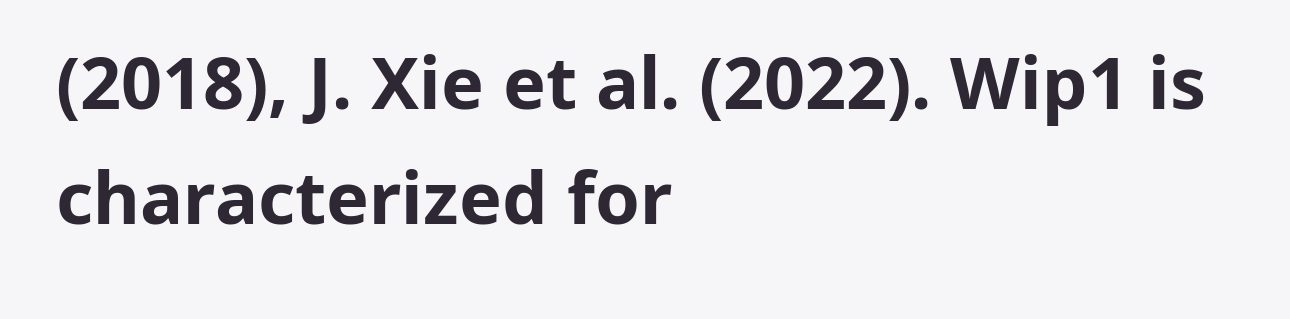(2018), J. Xie et al. (2022). Wip1 is characterized for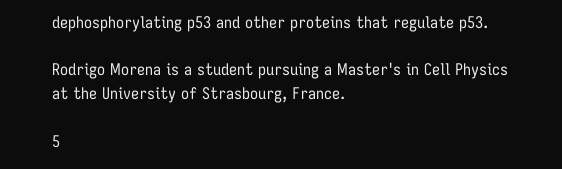dephosphorylating p53 and other proteins that regulate p53.

Rodrigo Morena is a student pursuing a Master's in Cell Physics at the University of Strasbourg, France.

5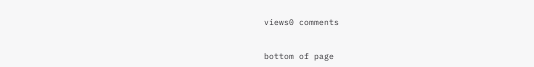views0 comments


bottom of page